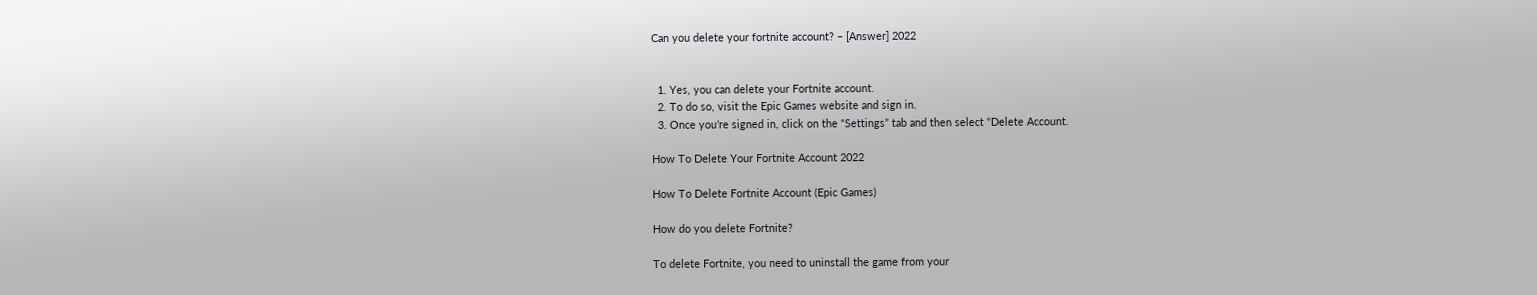Can you delete your fortnite account? – [Answer] 2022


  1. Yes, you can delete your Fortnite account.
  2. To do so, visit the Epic Games website and sign in.
  3. Once you’re signed in, click on the “Settings” tab and then select “Delete Account.

How To Delete Your Fortnite Account 2022

How To Delete Fortnite Account (Epic Games)

How do you delete Fortnite?

To delete Fortnite, you need to uninstall the game from your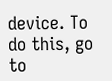device. To do this, go to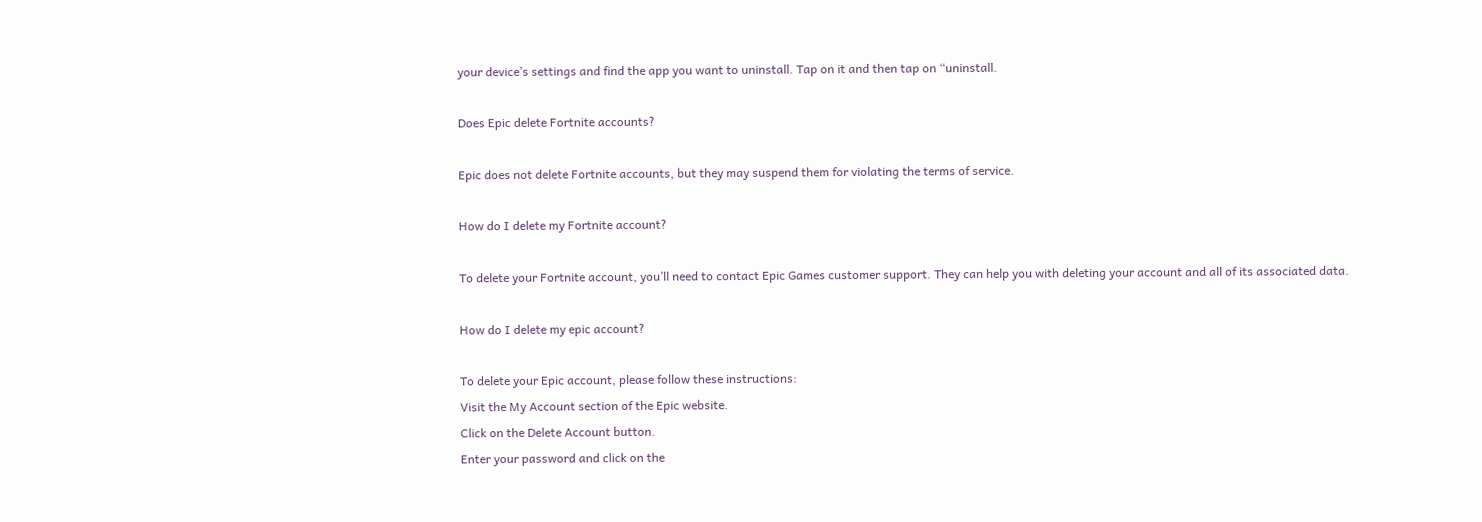your device’s settings and find the app you want to uninstall. Tap on it and then tap on “uninstall.

Does Epic delete Fortnite accounts?

Epic does not delete Fortnite accounts, but they may suspend them for violating the terms of service.

How do I delete my Fortnite account?

To delete your Fortnite account, you’ll need to contact Epic Games customer support. They can help you with deleting your account and all of its associated data.

How do I delete my epic account?

To delete your Epic account, please follow these instructions:
Visit the My Account section of the Epic website.
Click on the Delete Account button.
Enter your password and click on the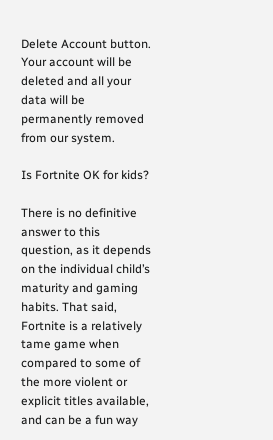Delete Account button.
Your account will be deleted and all your data will be permanently removed from our system.

Is Fortnite OK for kids?

There is no definitive answer to this question, as it depends on the individual child’s maturity and gaming habits. That said, Fortnite is a relatively tame game when compared to some of the more violent or explicit titles available, and can be a fun way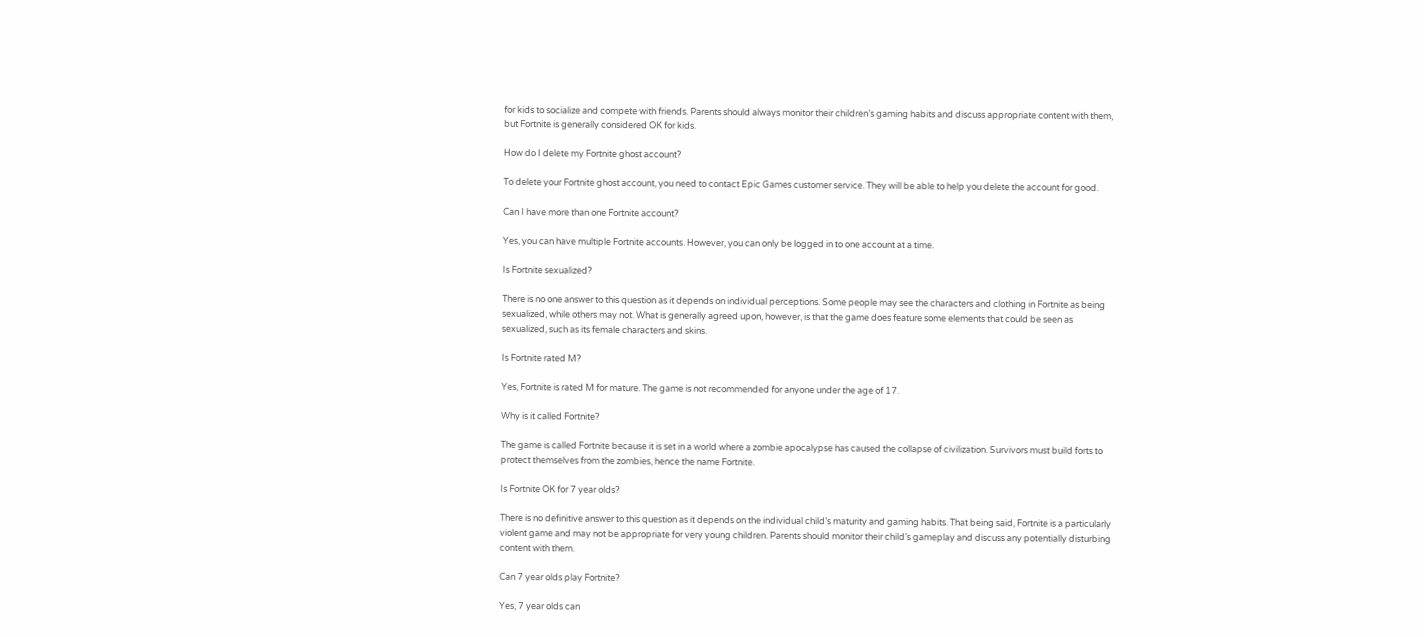for kids to socialize and compete with friends. Parents should always monitor their children’s gaming habits and discuss appropriate content with them, but Fortnite is generally considered OK for kids.

How do I delete my Fortnite ghost account?

To delete your Fortnite ghost account, you need to contact Epic Games customer service. They will be able to help you delete the account for good.

Can I have more than one Fortnite account?

Yes, you can have multiple Fortnite accounts. However, you can only be logged in to one account at a time.

Is Fortnite sexualized?

There is no one answer to this question as it depends on individual perceptions. Some people may see the characters and clothing in Fortnite as being sexualized, while others may not. What is generally agreed upon, however, is that the game does feature some elements that could be seen as sexualized, such as its female characters and skins.

Is Fortnite rated M?

Yes, Fortnite is rated M for mature. The game is not recommended for anyone under the age of 17.

Why is it called Fortnite?

The game is called Fortnite because it is set in a world where a zombie apocalypse has caused the collapse of civilization. Survivors must build forts to protect themselves from the zombies, hence the name Fortnite.

Is Fortnite OK for 7 year olds?

There is no definitive answer to this question as it depends on the individual child’s maturity and gaming habits. That being said, Fortnite is a particularly violent game and may not be appropriate for very young children. Parents should monitor their child’s gameplay and discuss any potentially disturbing content with them.

Can 7 year olds play Fortnite?

Yes, 7 year olds can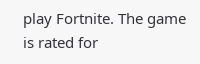play Fortnite. The game is rated for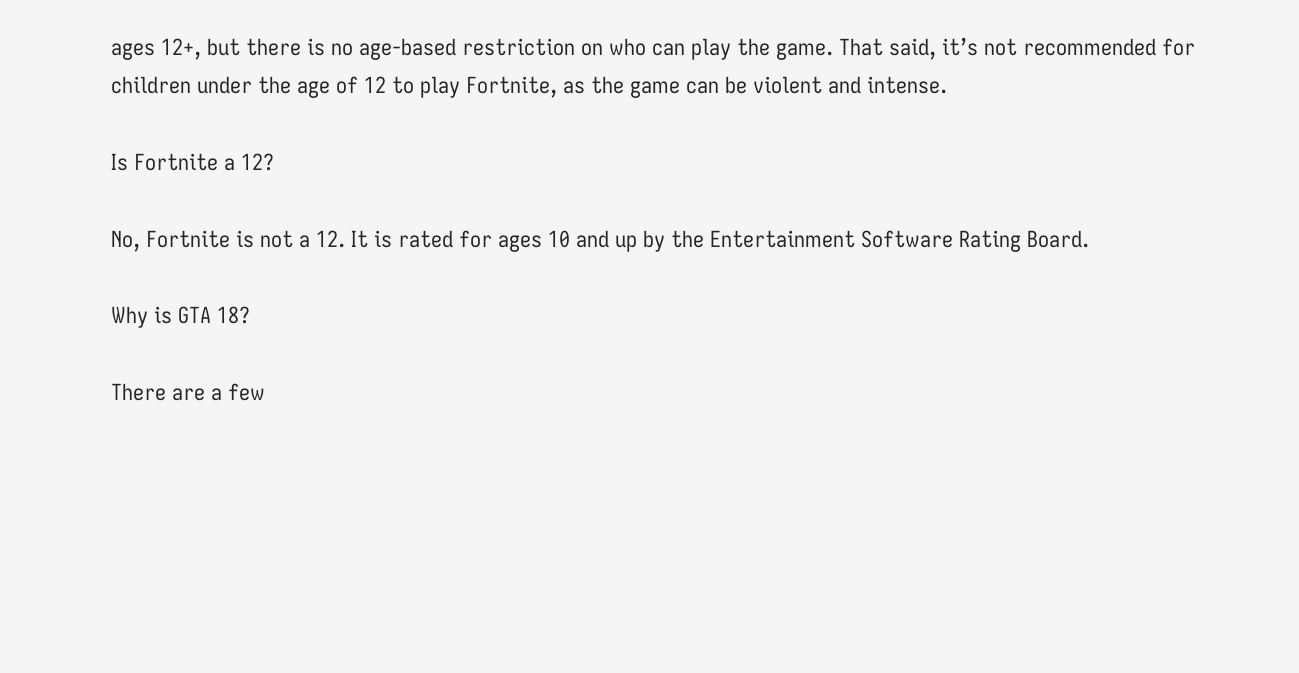ages 12+, but there is no age-based restriction on who can play the game. That said, it’s not recommended for children under the age of 12 to play Fortnite, as the game can be violent and intense.

Is Fortnite a 12?

No, Fortnite is not a 12. It is rated for ages 10 and up by the Entertainment Software Rating Board.

Why is GTA 18?

There are a few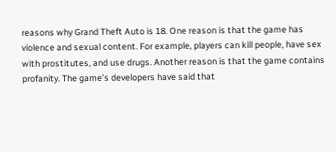reasons why Grand Theft Auto is 18. One reason is that the game has violence and sexual content. For example, players can kill people, have sex with prostitutes, and use drugs. Another reason is that the game contains profanity. The game’s developers have said that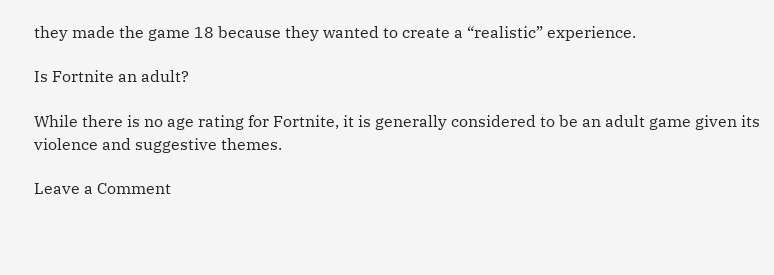they made the game 18 because they wanted to create a “realistic” experience.

Is Fortnite an adult?

While there is no age rating for Fortnite, it is generally considered to be an adult game given its violence and suggestive themes.

Leave a Comment